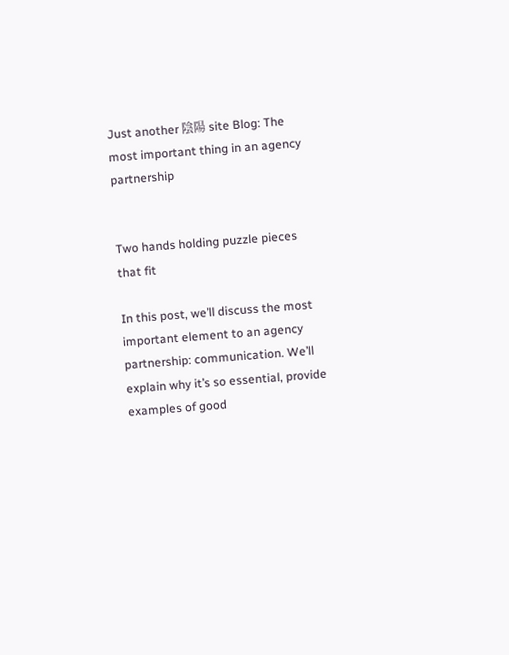Just another 陰陽 site Blog: The most important thing in an agency partnership


Two hands holding puzzle pieces that fit

In this post, we’ll discuss the most important element to an agency partnership: communication. We’ll explain why it’s so essential, provide examples of good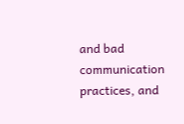and bad communication practices, and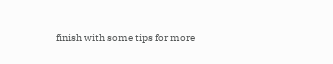finish with some tips for more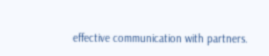effective communication with partners.